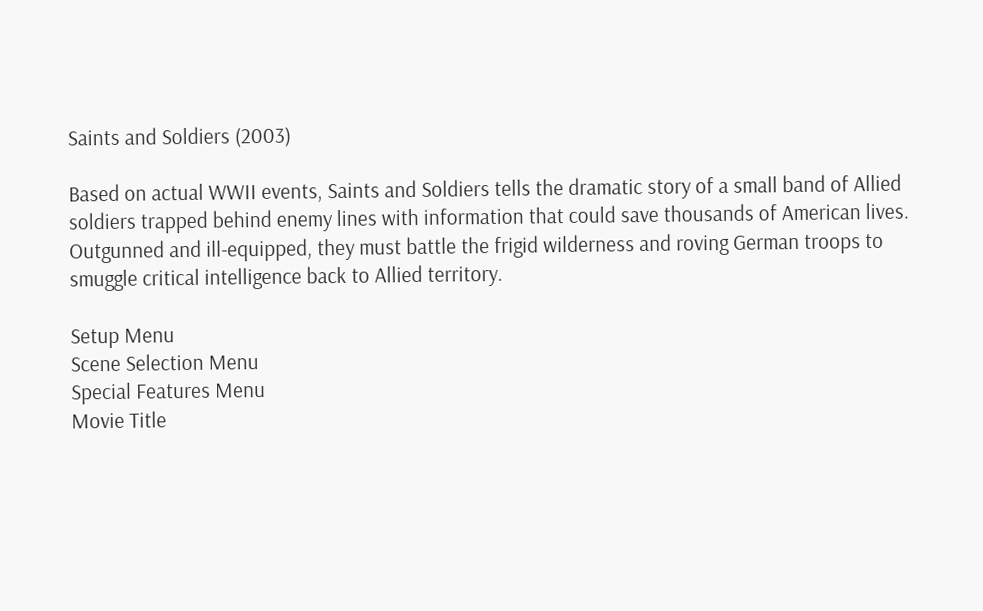Saints and Soldiers (2003)

Based on actual WWII events, Saints and Soldiers tells the dramatic story of a small band of Allied soldiers trapped behind enemy lines with information that could save thousands of American lives. Outgunned and ill-equipped, they must battle the frigid wilderness and roving German troops to smuggle critical intelligence back to Allied territory.

Setup Menu
Scene Selection Menu
Special Features Menu
Movie Title